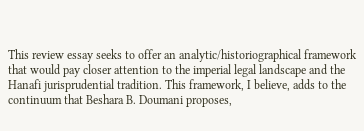This review essay seeks to offer an analytic/historiographical framework that would pay closer attention to the imperial legal landscape and the Hanafi jurisprudential tradition. This framework, I believe, adds to the continuum that Beshara B. Doumani proposes,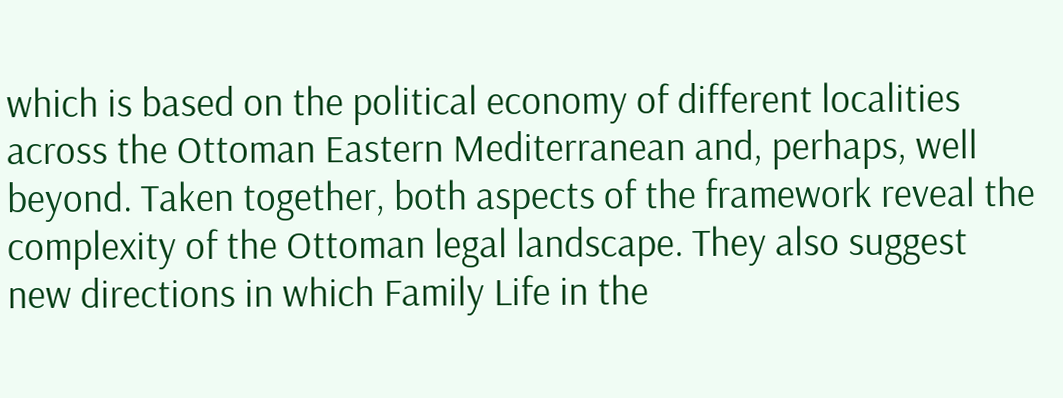which is based on the political economy of different localities across the Ottoman Eastern Mediterranean and, perhaps, well beyond. Taken together, both aspects of the framework reveal the complexity of the Ottoman legal landscape. They also suggest new directions in which Family Life in the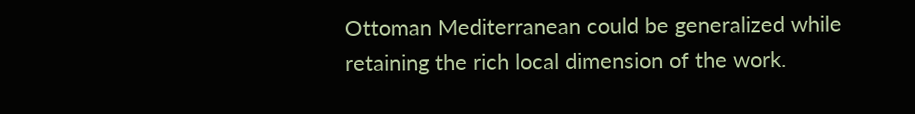Ottoman Mediterranean could be generalized while retaining the rich local dimension of the work.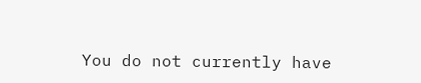You do not currently have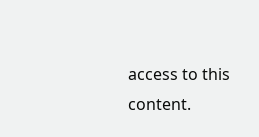access to this content.